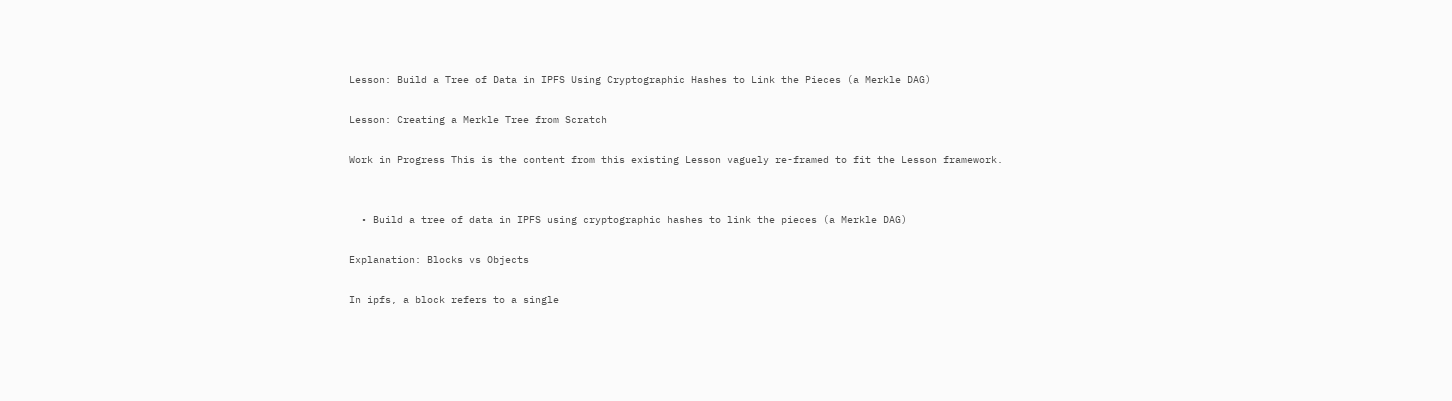Lesson: Build a Tree of Data in IPFS Using Cryptographic Hashes to Link the Pieces (a Merkle DAG)

Lesson: Creating a Merkle Tree from Scratch

Work in Progress This is the content from this existing Lesson vaguely re-framed to fit the Lesson framework.


  • Build a tree of data in IPFS using cryptographic hashes to link the pieces (a Merkle DAG)

Explanation: Blocks vs Objects

In ipfs, a block refers to a single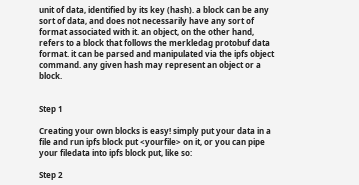unit of data, identified by its key (hash). a block can be any sort of data, and does not necessarily have any sort of format associated with it. an object, on the other hand, refers to a block that follows the merkledag protobuf data format. it can be parsed and manipulated via the ipfs object command. any given hash may represent an object or a block.


Step 1

Creating your own blocks is easy! simply put your data in a file and run ipfs block put <yourfile> on it, or you can pipe your filedata into ipfs block put, like so:

Step 2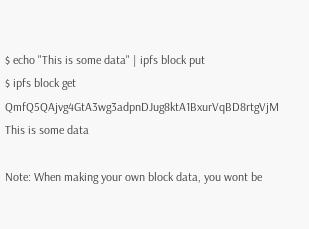$ echo "This is some data" | ipfs block put
$ ipfs block get QmfQ5QAjvg4GtA3wg3adpnDJug8ktA1BxurVqBD8rtgVjM
This is some data

Note: When making your own block data, you wont be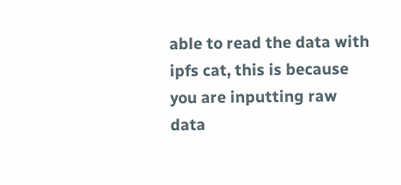able to read the data with ipfs cat, this is because you are inputting raw data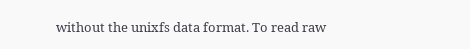without the unixfs data format. To read raw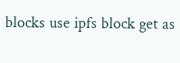blocks use ipfs block get as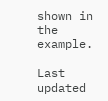shown in the example.

Last updated